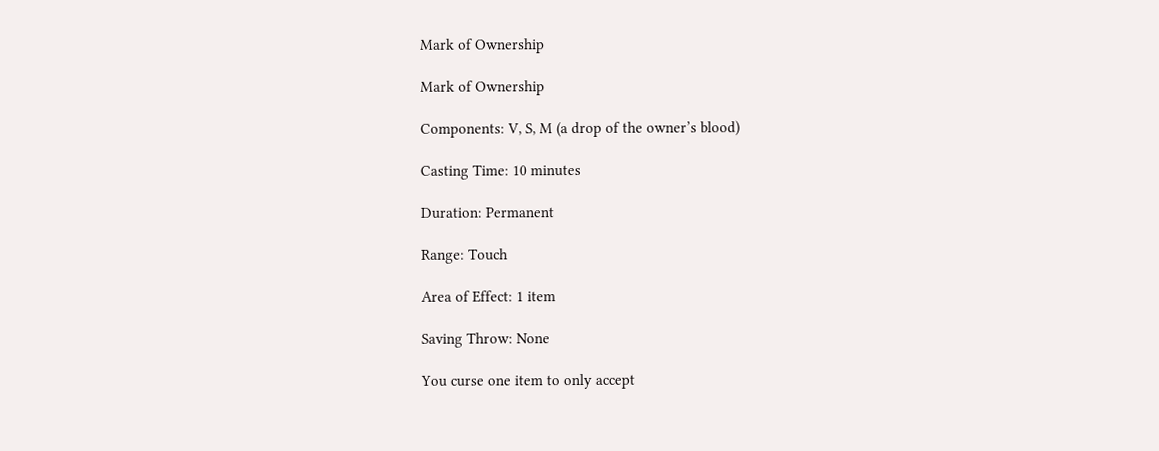Mark of Ownership

Mark of Ownership

Components: V, S, M (a drop of the owner’s blood)

Casting Time: 10 minutes

Duration: Permanent

Range: Touch

Area of Effect: 1 item

Saving Throw: None

You curse one item to only accept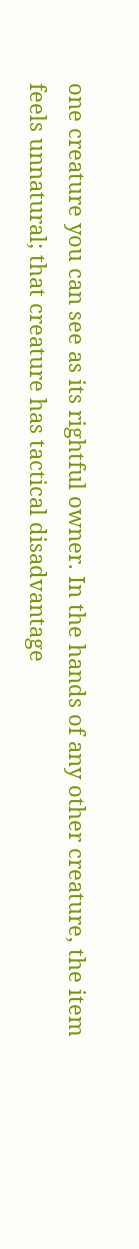one creature you can see as its rightful owner. In the hands of any other creature, the item feels unnatural; that creature has tactical disadvantage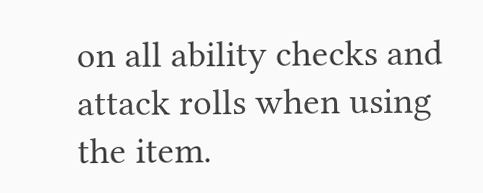on all ability checks and attack rolls when using the item.